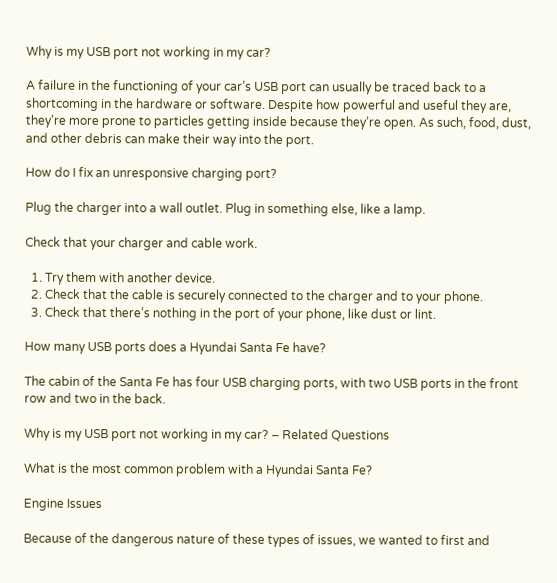Why is my USB port not working in my car?

A failure in the functioning of your car’s USB port can usually be traced back to a shortcoming in the hardware or software. Despite how powerful and useful they are, they’re more prone to particles getting inside because they’re open. As such, food, dust, and other debris can make their way into the port.

How do I fix an unresponsive charging port?

Plug the charger into a wall outlet. Plug in something else, like a lamp.

Check that your charger and cable work.

  1. Try them with another device.
  2. Check that the cable is securely connected to the charger and to your phone.
  3. Check that there’s nothing in the port of your phone, like dust or lint.

How many USB ports does a Hyundai Santa Fe have?

The cabin of the Santa Fe has four USB charging ports, with two USB ports in the front row and two in the back.

Why is my USB port not working in my car? – Related Questions

What is the most common problem with a Hyundai Santa Fe?

Engine Issues

Because of the dangerous nature of these types of issues, we wanted to first and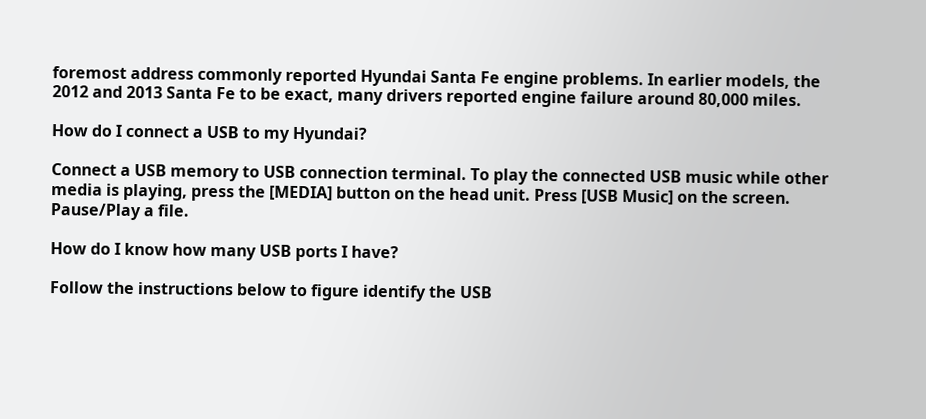foremost address commonly reported Hyundai Santa Fe engine problems. In earlier models, the 2012 and 2013 Santa Fe to be exact, many drivers reported engine failure around 80,000 miles.

How do I connect a USB to my Hyundai?

Connect a USB memory to USB connection terminal. To play the connected USB music while other media is playing, press the [MEDIA] button on the head unit. Press [USB Music] on the screen. Pause/Play a file.

How do I know how many USB ports I have?

Follow the instructions below to figure identify the USB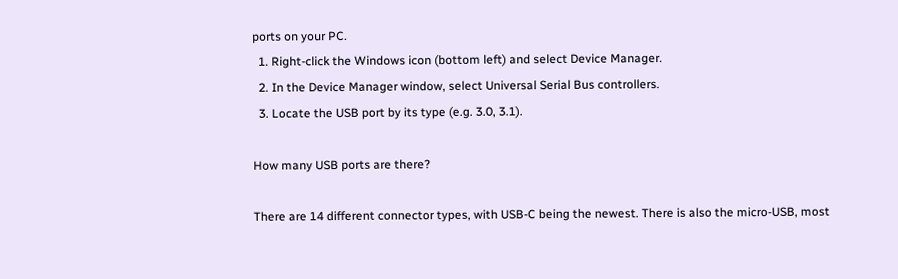ports on your PC.
  1. Right-click the Windows icon (bottom left) and select Device Manager.
  2. In the Device Manager window, select Universal Serial Bus controllers.
  3. Locate the USB port by its type (e.g. 3.0, 3.1).

How many USB ports are there?

There are 14 different connector types, with USB-C being the newest. There is also the micro-USB, most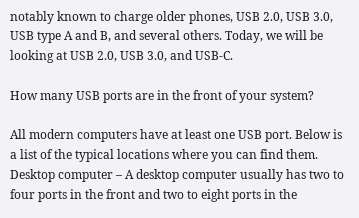notably known to charge older phones, USB 2.0, USB 3.0, USB type A and B, and several others. Today, we will be looking at USB 2.0, USB 3.0, and USB-C.

How many USB ports are in the front of your system?

All modern computers have at least one USB port. Below is a list of the typical locations where you can find them. Desktop computer – A desktop computer usually has two to four ports in the front and two to eight ports in the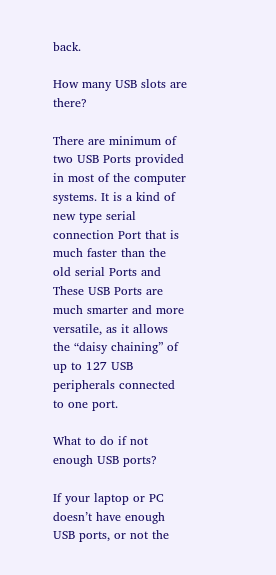back.

How many USB slots are there?

There are minimum of two USB Ports provided in most of the computer systems. It is a kind of new type serial connection Port that is much faster than the old serial Ports and These USB Ports are much smarter and more versatile, as it allows the “daisy chaining” of up to 127 USB peripherals connected to one port.

What to do if not enough USB ports?

If your laptop or PC doesn’t have enough USB ports, or not the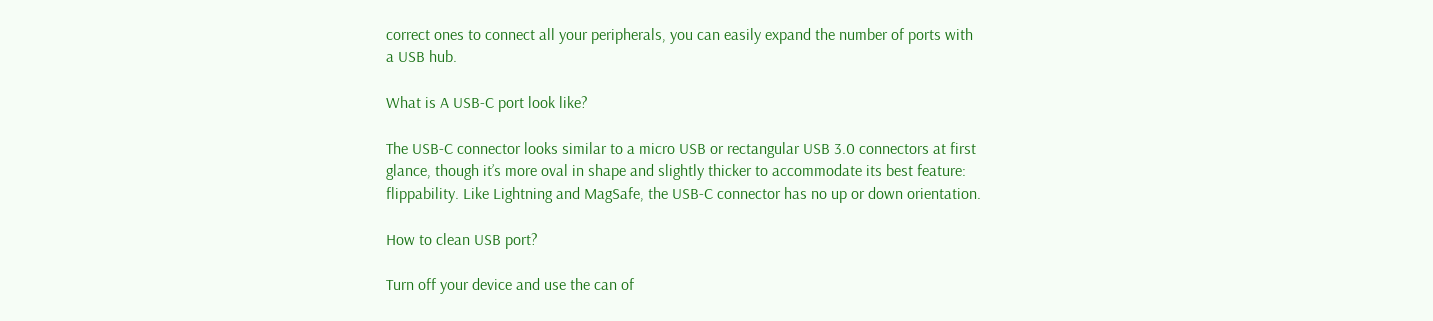correct ones to connect all your peripherals, you can easily expand the number of ports with a USB hub.

What is A USB-C port look like?

The USB-C connector looks similar to a micro USB or rectangular USB 3.0 connectors at first glance, though it’s more oval in shape and slightly thicker to accommodate its best feature: flippability. Like Lightning and MagSafe, the USB-C connector has no up or down orientation.

How to clean USB port?

Turn off your device and use the can of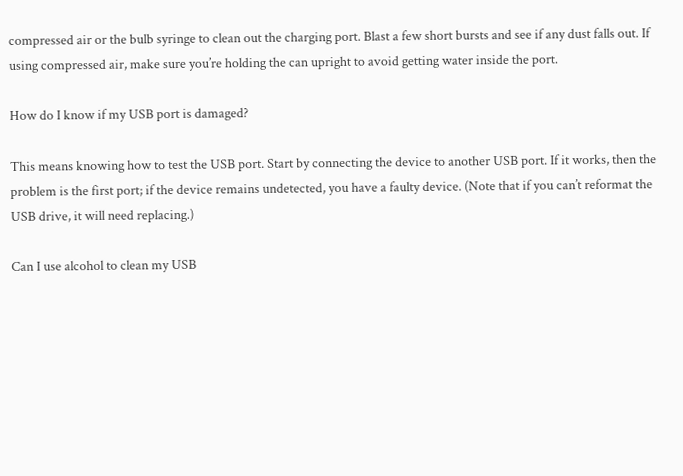compressed air or the bulb syringe to clean out the charging port. Blast a few short bursts and see if any dust falls out. If using compressed air, make sure you’re holding the can upright to avoid getting water inside the port.

How do I know if my USB port is damaged?

This means knowing how to test the USB port. Start by connecting the device to another USB port. If it works, then the problem is the first port; if the device remains undetected, you have a faulty device. (Note that if you can’t reformat the USB drive, it will need replacing.)

Can I use alcohol to clean my USB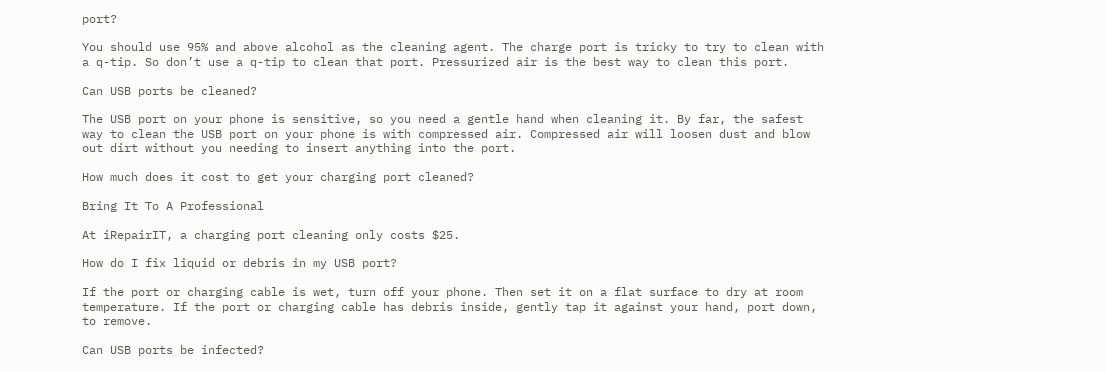port?

You should use 95% and above alcohol as the cleaning agent. The charge port is tricky to try to clean with a q-tip. So don’t use a q-tip to clean that port. Pressurized air is the best way to clean this port.

Can USB ports be cleaned?

The USB port on your phone is sensitive, so you need a gentle hand when cleaning it. By far, the safest way to clean the USB port on your phone is with compressed air. Compressed air will loosen dust and blow out dirt without you needing to insert anything into the port.

How much does it cost to get your charging port cleaned?

Bring It To A Professional

At iRepairIT, a charging port cleaning only costs $25.

How do I fix liquid or debris in my USB port?

If the port or charging cable is wet, turn off your phone. Then set it on a flat surface to dry at room temperature. If the port or charging cable has debris inside, gently tap it against your hand, port down, to remove.

Can USB ports be infected?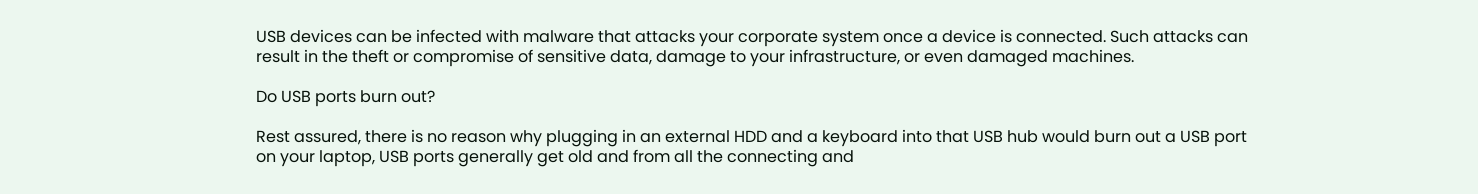USB devices can be infected with malware that attacks your corporate system once a device is connected. Such attacks can result in the theft or compromise of sensitive data, damage to your infrastructure, or even damaged machines.

Do USB ports burn out?

Rest assured, there is no reason why plugging in an external HDD and a keyboard into that USB hub would burn out a USB port on your laptop, USB ports generally get old and from all the connecting and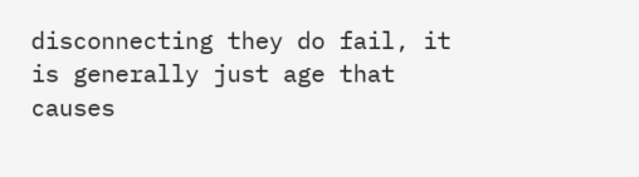disconnecting they do fail, it is generally just age that causes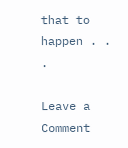that to happen . . .

Leave a Comment